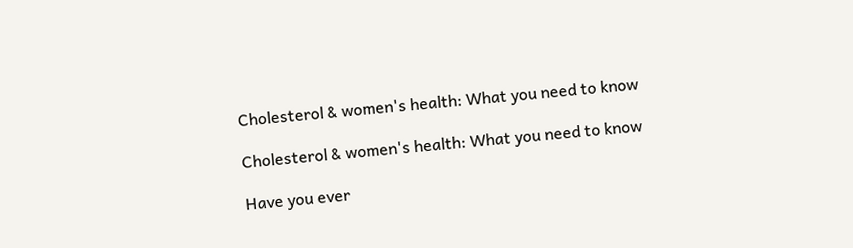Cholesterol & women's health: What you need to know

Cholesterol & women's health: What you need to know

Have you ever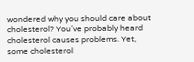wondered why you should care about cholesterol? You’ve probably heard cholesterol causes problems. Yet, some cholesterol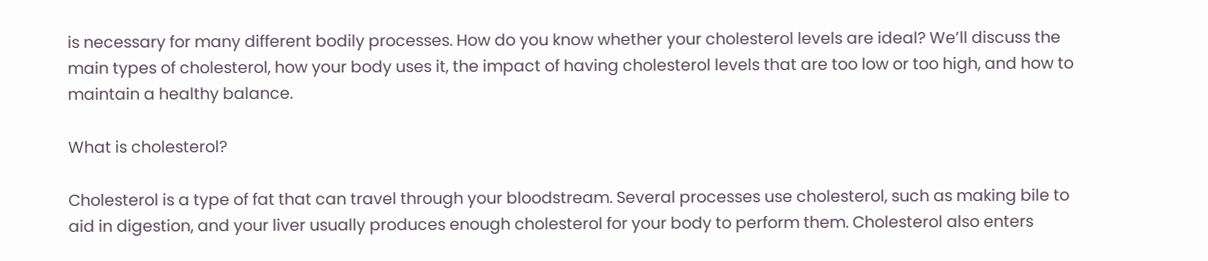is necessary for many different bodily processes. How do you know whether your cholesterol levels are ideal? We’ll discuss the main types of cholesterol, how your body uses it, the impact of having cholesterol levels that are too low or too high, and how to maintain a healthy balance.

What is cholesterol?

Cholesterol is a type of fat that can travel through your bloodstream. Several processes use cholesterol, such as making bile to aid in digestion, and your liver usually produces enough cholesterol for your body to perform them. Cholesterol also enters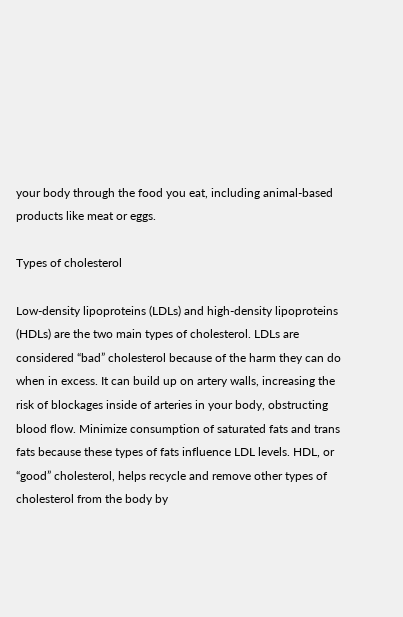your body through the food you eat, including animal-based products like meat or eggs.

Types of cholesterol

Low-density lipoproteins (LDLs) and high-density lipoproteins (HDLs) are the two main types of cholesterol. LDLs are considered “bad” cholesterol because of the harm they can do when in excess. It can build up on artery walls, increasing the risk of blockages inside of arteries in your body, obstructing blood flow. Minimize consumption of saturated fats and trans fats because these types of fats influence LDL levels. HDL, or “good” cholesterol, helps recycle and remove other types of cholesterol from the body by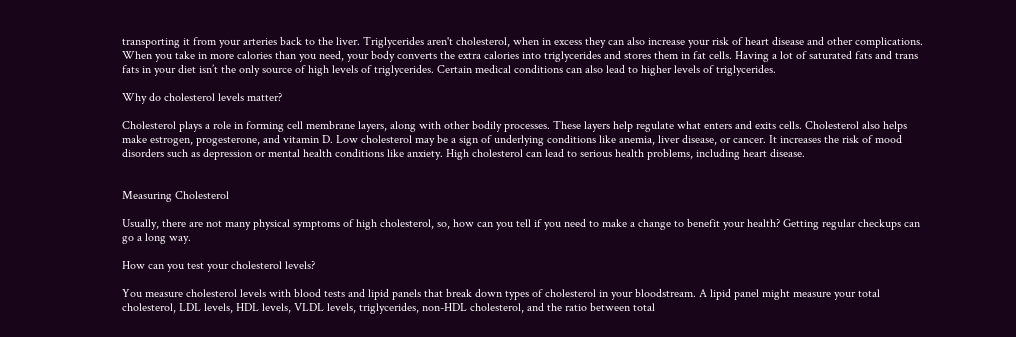transporting it from your arteries back to the liver. Triglycerides aren't cholesterol, when in excess they can also increase your risk of heart disease and other complications. When you take in more calories than you need, your body converts the extra calories into triglycerides and stores them in fat cells. Having a lot of saturated fats and trans fats in your diet isn’t the only source of high levels of triglycerides. Certain medical conditions can also lead to higher levels of triglycerides.

Why do cholesterol levels matter?

Cholesterol plays a role in forming cell membrane layers, along with other bodily processes. These layers help regulate what enters and exits cells. Cholesterol also helps make estrogen, progesterone, and vitamin D. Low cholesterol may be a sign of underlying conditions like anemia, liver disease, or cancer. It increases the risk of mood disorders such as depression or mental health conditions like anxiety. High cholesterol can lead to serious health problems, including heart disease.


Measuring Cholesterol

Usually, there are not many physical symptoms of high cholesterol, so, how can you tell if you need to make a change to benefit your health? Getting regular checkups can go a long way.

How can you test your cholesterol levels?

You measure cholesterol levels with blood tests and lipid panels that break down types of cholesterol in your bloodstream. A lipid panel might measure your total cholesterol, LDL levels, HDL levels, VLDL levels, triglycerides, non-HDL cholesterol, and the ratio between total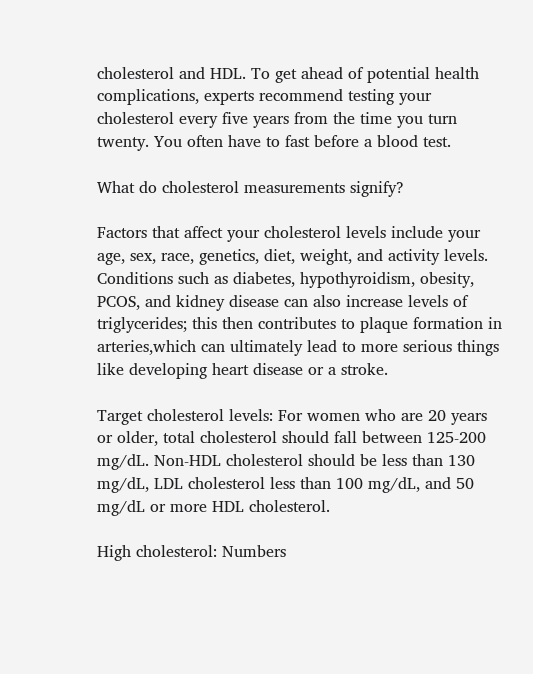cholesterol and HDL. To get ahead of potential health complications, experts recommend testing your cholesterol every five years from the time you turn twenty. You often have to fast before a blood test.

What do cholesterol measurements signify?

Factors that affect your cholesterol levels include your age, sex, race, genetics, diet, weight, and activity levels. Conditions such as diabetes, hypothyroidism, obesity, PCOS, and kidney disease can also increase levels of triglycerides; this then contributes to plaque formation in arteries,which can ultimately lead to more serious things like developing heart disease or a stroke.

Target cholesterol levels: For women who are 20 years or older, total cholesterol should fall between 125-200 mg/dL. Non-HDL cholesterol should be less than 130 mg/dL, LDL cholesterol less than 100 mg/dL, and 50 mg/dL or more HDL cholesterol.

High cholesterol: Numbers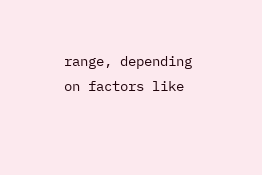range, depending on factors like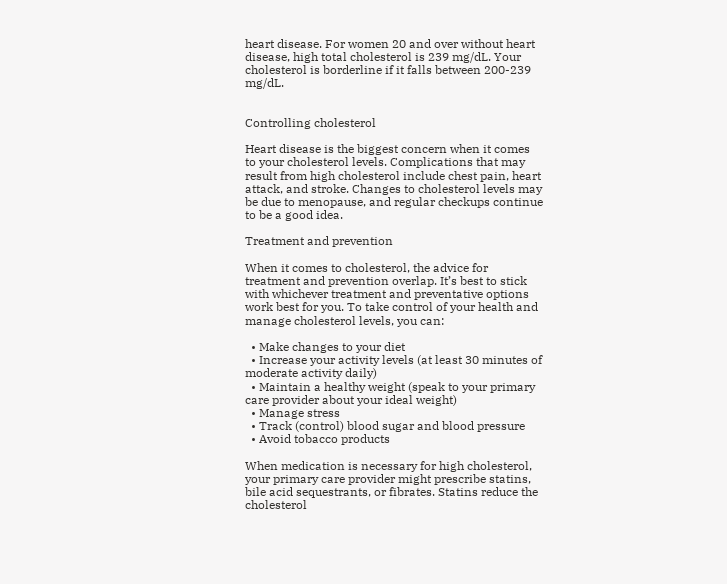heart disease. For women 20 and over without heart disease, high total cholesterol is 239 mg/dL. Your cholesterol is borderline if it falls between 200-239 mg/dL.


Controlling cholesterol

Heart disease is the biggest concern when it comes to your cholesterol levels. Complications that may result from high cholesterol include chest pain, heart attack, and stroke. Changes to cholesterol levels may be due to menopause, and regular checkups continue to be a good idea.

Treatment and prevention

When it comes to cholesterol, the advice for treatment and prevention overlap. It’s best to stick with whichever treatment and preventative options work best for you. To take control of your health and manage cholesterol levels, you can:

  • Make changes to your diet
  • Increase your activity levels (at least 30 minutes of moderate activity daily)
  • Maintain a healthy weight (speak to your primary care provider about your ideal weight)
  • Manage stress
  • Track (control) blood sugar and blood pressure
  • Avoid tobacco products

When medication is necessary for high cholesterol, your primary care provider might prescribe statins, bile acid sequestrants, or fibrates. Statins reduce the cholesterol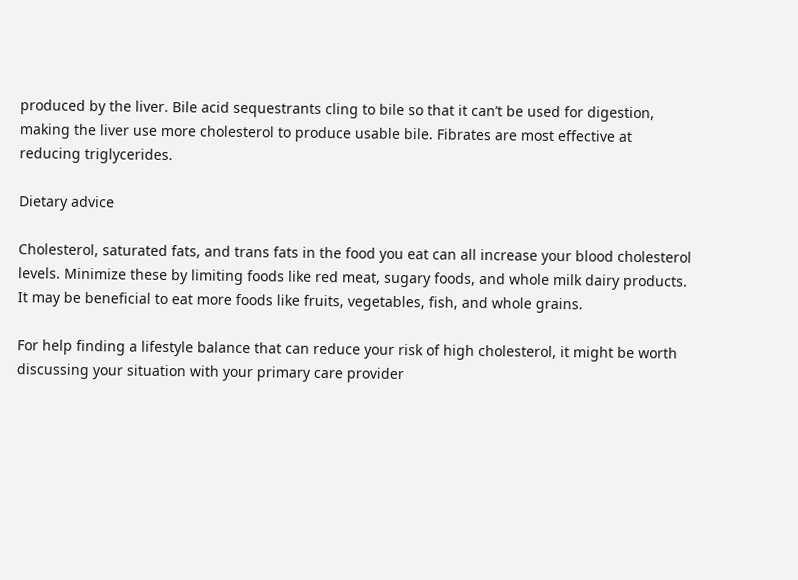produced by the liver. Bile acid sequestrants cling to bile so that it can’t be used for digestion, making the liver use more cholesterol to produce usable bile. Fibrates are most effective at reducing triglycerides.

Dietary advice

Cholesterol, saturated fats, and trans fats in the food you eat can all increase your blood cholesterol levels. Minimize these by limiting foods like red meat, sugary foods, and whole milk dairy products. It may be beneficial to eat more foods like fruits, vegetables, fish, and whole grains.

For help finding a lifestyle balance that can reduce your risk of high cholesterol, it might be worth discussing your situation with your primary care provider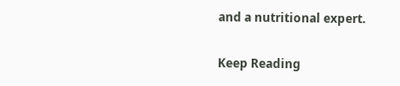and a nutritional expert.

Keep Reading